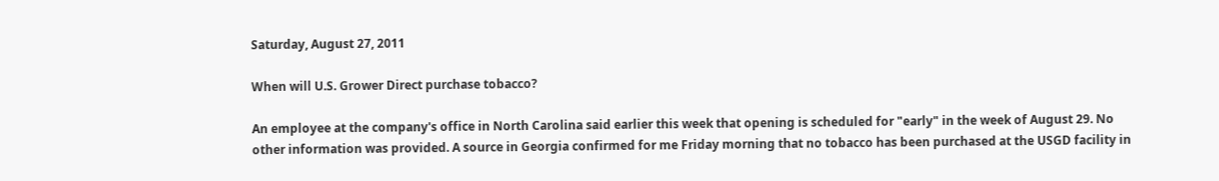Saturday, August 27, 2011

When will U.S. Grower Direct purchase tobacco?

An employee at the company's office in North Carolina said earlier this week that opening is scheduled for "early" in the week of August 29. No other information was provided. A source in Georgia confirmed for me Friday morning that no tobacco has been purchased at the USGD facility in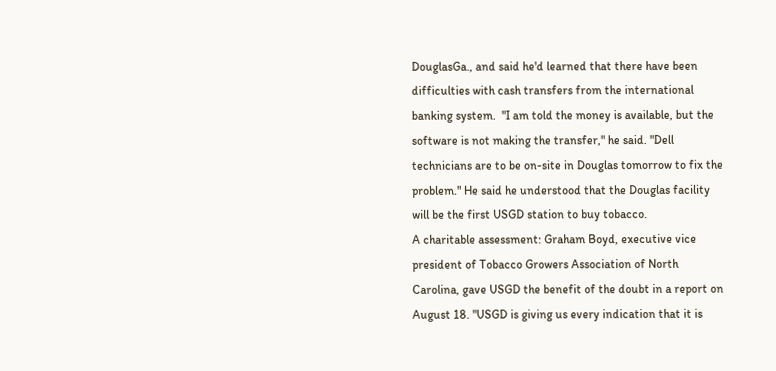DouglasGa., and said he'd learned that there have been difficulties with cash transfers from the international banking system.  "I am told the money is available, but the software is not making the transfer," he said. "Dell technicians are to be on-site in Douglas tomorrow to fix the problem." He said he understood that the Douglas facility will be the first USGD station to buy tobacco.
A charitable assessment: Graham Boyd, executive vice president of Tobacco Growers Association of North Carolina, gave USGD the benefit of the doubt in a report on August 18. "USGD is giving us every indication that it is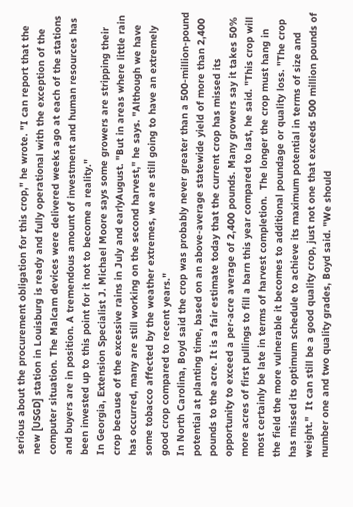serious about the procurement obligation for this crop," he wrote. "I can report that the new [USGD] station in Louisburg is ready and fully operational with the exception of the computer situation. The Malcam devices were delivered weeks ago at each of the stations and buyers are in position. A tremendous amount of investment and human resources has been invested up to this point for it not to become a reality."
In Georgia, Extension Specialist J. Michael Moore says some growers are stripping their crop because of the excessive rains in July and earlyAugust. "But in areas where little rain has occurred, many are still working on the second harvest," he says. "Although we have some tobacco affected by the weather extremes, we are still going to have an extremely good crop compared to recent years."
In North Carolina, Boyd said the crop was probably never greater than a 500-million-pound potential at planting time, based on an above-average statewide yield of more than 2,400 pounds to the acre. It is a fair estimate today that the current crop has missed its opportunity to exceed a per-acre average of 2,400 pounds. Many growers say it takes 50% more acres of first pullings to fill a barn this year compared to last, he said. "This crop will most certainly be late in terms of harvest completion.  The longer the crop must hang in the field the more vulnerable it becomes to additional poundage or quality loss. "The crop has missed its optimum schedule to achieve its maximum potential in terms of size and weight."  It can still be a good quality crop, just not one that exceeds 500 million pounds of number one and two quality grades, Boyd said. "We should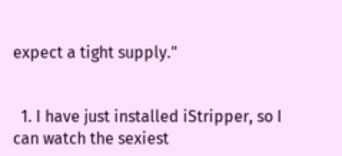expect a tight supply."


  1. I have just installed iStripper, so I can watch the sexiest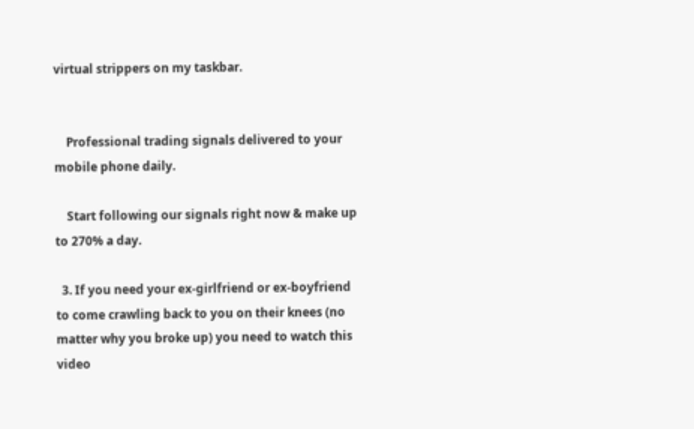virtual strippers on my taskbar.


    Professional trading signals delivered to your mobile phone daily.

    Start following our signals right now & make up to 270% a day.

  3. If you need your ex-girlfriend or ex-boyfriend to come crawling back to you on their knees (no matter why you broke up) you need to watch this video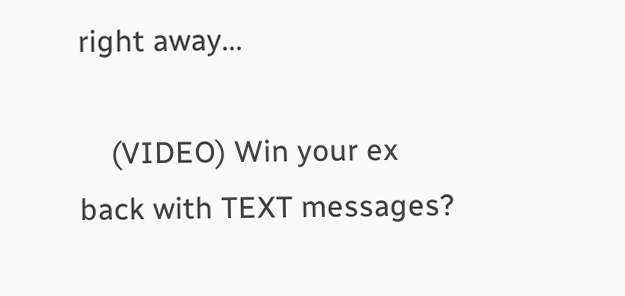right away...

    (VIDEO) Win your ex back with TEXT messages?